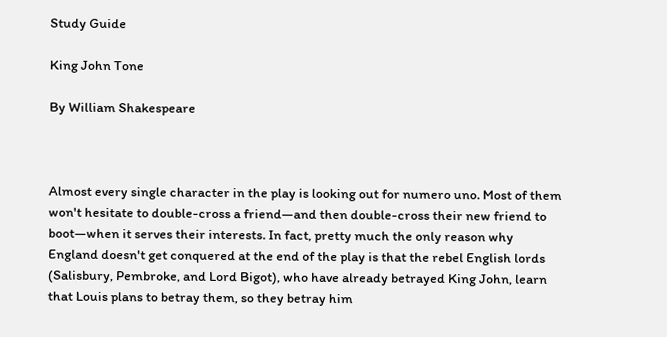Study Guide

King John Tone

By William Shakespeare



Almost every single character in the play is looking out for numero uno. Most of them won't hesitate to double-cross a friend—and then double-cross their new friend to boot—when it serves their interests. In fact, pretty much the only reason why England doesn't get conquered at the end of the play is that the rebel English lords (Salisbury, Pembroke, and Lord Bigot), who have already betrayed King John, learn that Louis plans to betray them, so they betray him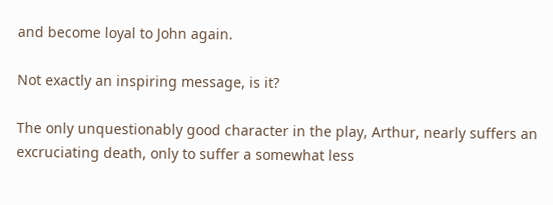and become loyal to John again.

Not exactly an inspiring message, is it?

The only unquestionably good character in the play, Arthur, nearly suffers an excruciating death, only to suffer a somewhat less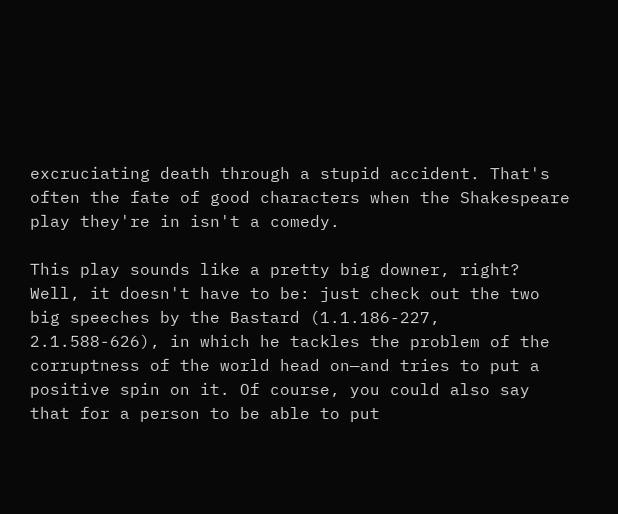excruciating death through a stupid accident. That's often the fate of good characters when the Shakespeare play they're in isn't a comedy.

This play sounds like a pretty big downer, right? Well, it doesn't have to be: just check out the two big speeches by the Bastard (1.1.186-227, 2.1.588-626), in which he tackles the problem of the corruptness of the world head on—and tries to put a positive spin on it. Of course, you could also say that for a person to be able to put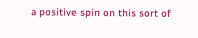a positive spin on this sort of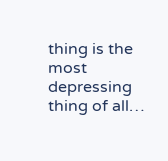thing is the most depressing thing of all…